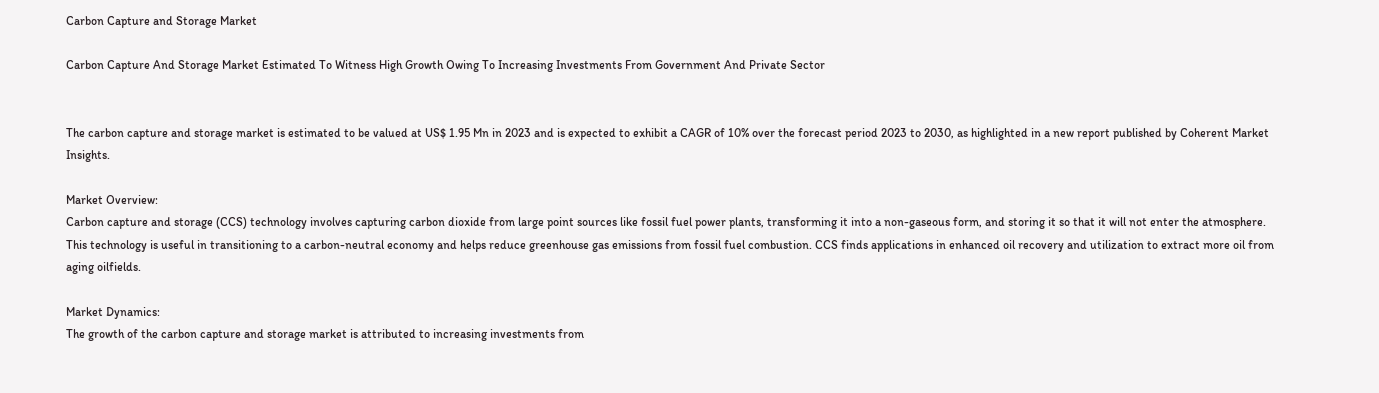Carbon Capture and Storage Market

Carbon Capture And Storage Market Estimated To Witness High Growth Owing To Increasing Investments From Government And Private Sector


The carbon capture and storage market is estimated to be valued at US$ 1.95 Mn in 2023 and is expected to exhibit a CAGR of 10% over the forecast period 2023 to 2030, as highlighted in a new report published by Coherent Market Insights.

Market Overview:
Carbon capture and storage (CCS) technology involves capturing carbon dioxide from large point sources like fossil fuel power plants, transforming it into a non-gaseous form, and storing it so that it will not enter the atmosphere. This technology is useful in transitioning to a carbon-neutral economy and helps reduce greenhouse gas emissions from fossil fuel combustion. CCS finds applications in enhanced oil recovery and utilization to extract more oil from aging oilfields.

Market Dynamics:
The growth of the carbon capture and storage market is attributed to increasing investments from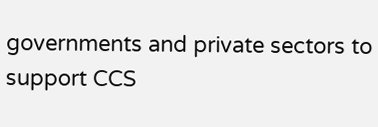governments and private sectors to support CCS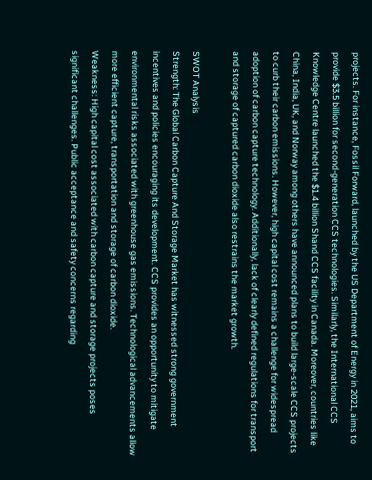projects. For instance, Fossil Forward, launched by the US Department of Energy in 2021, aims to provide $3.5 billion for second-generation CCS technologies. Similarly, the International CCS Knowledge Centre launched the $1.4 billion Shand CCS facility in Canada. Moreover, countries like China, India, UK, and Norway among others have announced plans to build large-scale CCS projects to curb their carbon emissions. However, high capital cost remains a challenge for widespread adoption of carbon capture technology. Additionally, lack of clearly defined regulations for transport and storage of captured carbon dioxide also restrains the market growth.

SWOT Analysis
Strength: The Global Carbon Capture And Storage Market has witnessed strong government incentives and policies encouraging its development. CCS provides an opportunity to mitigate environmental risks associated with greenhouse gas emissions. Technological advancements allow more efficient capture, transportation and storage of carbon dioxide.
Weakness: High capital cost associated with carbon capture and storage projects poses significant challenges. Public acceptance and safety concerns regarding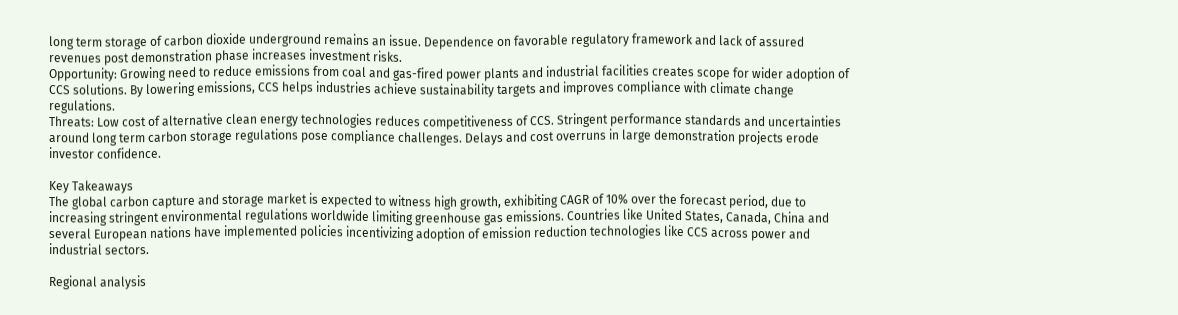long term storage of carbon dioxide underground remains an issue. Dependence on favorable regulatory framework and lack of assured revenues post demonstration phase increases investment risks.
Opportunity: Growing need to reduce emissions from coal and gas-fired power plants and industrial facilities creates scope for wider adoption of CCS solutions. By lowering emissions, CCS helps industries achieve sustainability targets and improves compliance with climate change regulations.
Threats: Low cost of alternative clean energy technologies reduces competitiveness of CCS. Stringent performance standards and uncertainties around long term carbon storage regulations pose compliance challenges. Delays and cost overruns in large demonstration projects erode investor confidence.

Key Takeaways
The global carbon capture and storage market is expected to witness high growth, exhibiting CAGR of 10% over the forecast period, due to increasing stringent environmental regulations worldwide limiting greenhouse gas emissions. Countries like United States, Canada, China and several European nations have implemented policies incentivizing adoption of emission reduction technologies like CCS across power and industrial sectors.

Regional analysis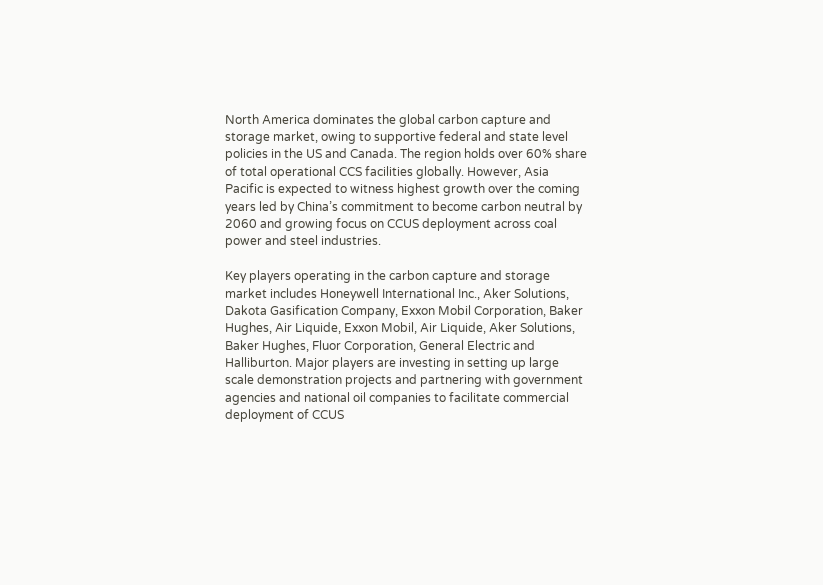North America dominates the global carbon capture and storage market, owing to supportive federal and state level policies in the US and Canada. The region holds over 60% share of total operational CCS facilities globally. However, Asia Pacific is expected to witness highest growth over the coming years led by China’s commitment to become carbon neutral by 2060 and growing focus on CCUS deployment across coal power and steel industries.

Key players operating in the carbon capture and storage market includes Honeywell International Inc., Aker Solutions, Dakota Gasification Company, Exxon Mobil Corporation, Baker Hughes, Air Liquide, Exxon Mobil, Air Liquide, Aker Solutions, Baker Hughes, Fluor Corporation, General Electric and Halliburton. Major players are investing in setting up large scale demonstration projects and partnering with government agencies and national oil companies to facilitate commercial deployment of CCUS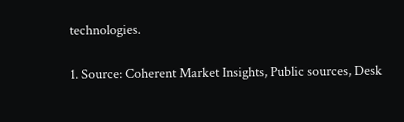technologies.

1. Source: Coherent Market Insights, Public sources, Desk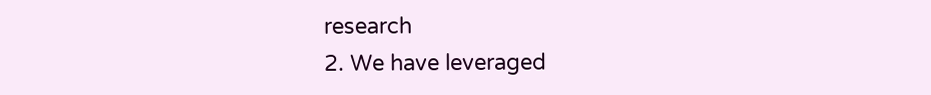research
2. We have leveraged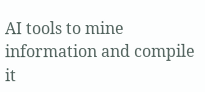AI tools to mine information and compile it